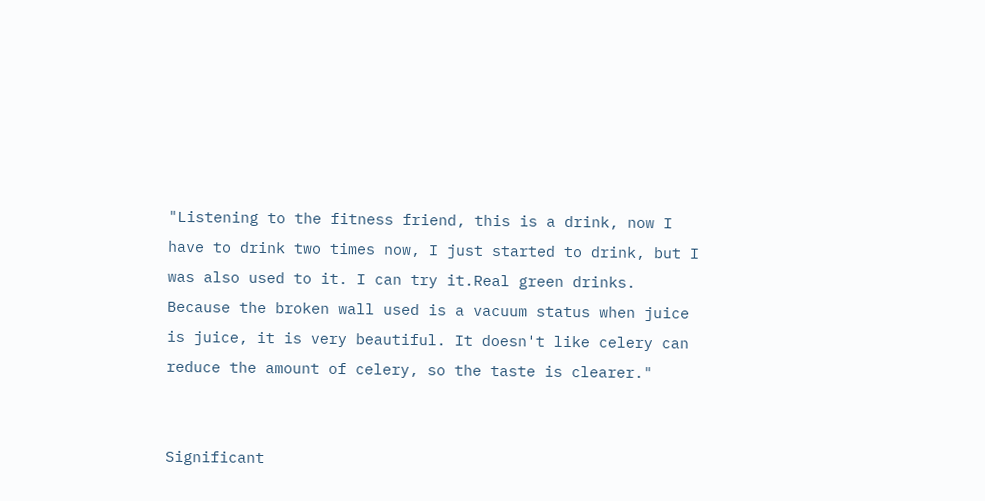"Listening to the fitness friend, this is a drink, now I have to drink two times now, I just started to drink, but I was also used to it. I can try it.Real green drinks. Because the broken wall used is a vacuum status when juice is juice, it is very beautiful. It doesn't like celery can reduce the amount of celery, so the taste is clearer."


Significant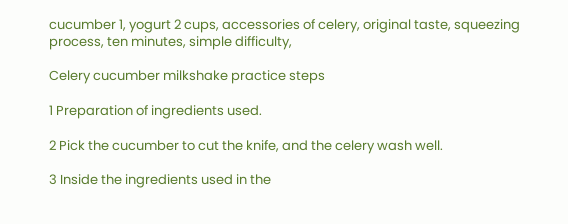cucumber 1, yogurt 2 cups, accessories of celery, original taste, squeezing process, ten minutes, simple difficulty,

Celery cucumber milkshake practice steps

1 Preparation of ingredients used.

2 Pick the cucumber to cut the knife, and the celery wash well.

3 Inside the ingredients used in the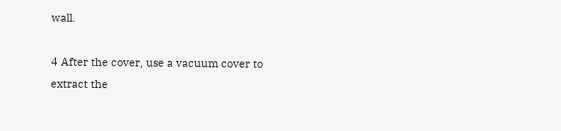wall.

4 After the cover, use a vacuum cover to extract the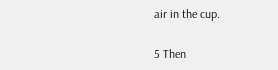air in the cup.

5 Then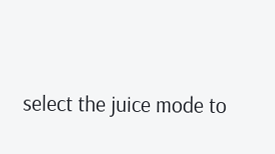select the juice mode to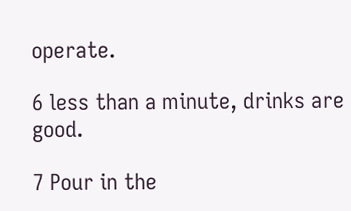operate.

6 less than a minute, drinks are good.

7 Pour in the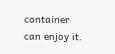container can enjoy it.